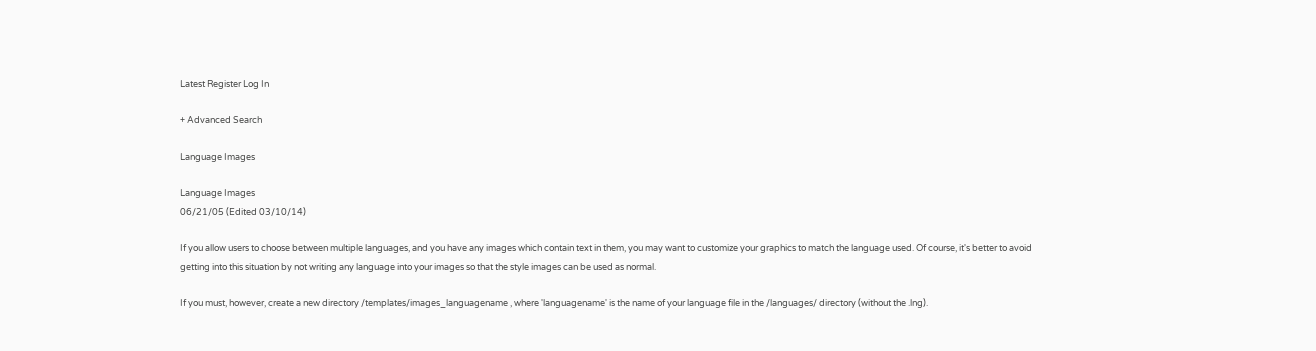Latest Register Log In

+ Advanced Search

Language Images

Language Images
06/21/05 (Edited 03/10/14)

If you allow users to choose between multiple languages, and you have any images which contain text in them, you may want to customize your graphics to match the language used. Of course, it's better to avoid getting into this situation by not writing any language into your images so that the style images can be used as normal.

If you must, however, create a new directory /templates/images_languagename , where 'languagename' is the name of your language file in the /languages/ directory (without the .lng).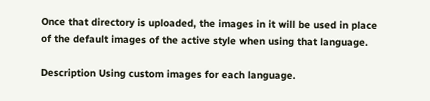Once that directory is uploaded, the images in it will be used in place of the default images of the active style when using that language.

Description Using custom images for each language.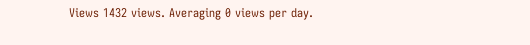Views 1432 views. Averaging 0 views per day.